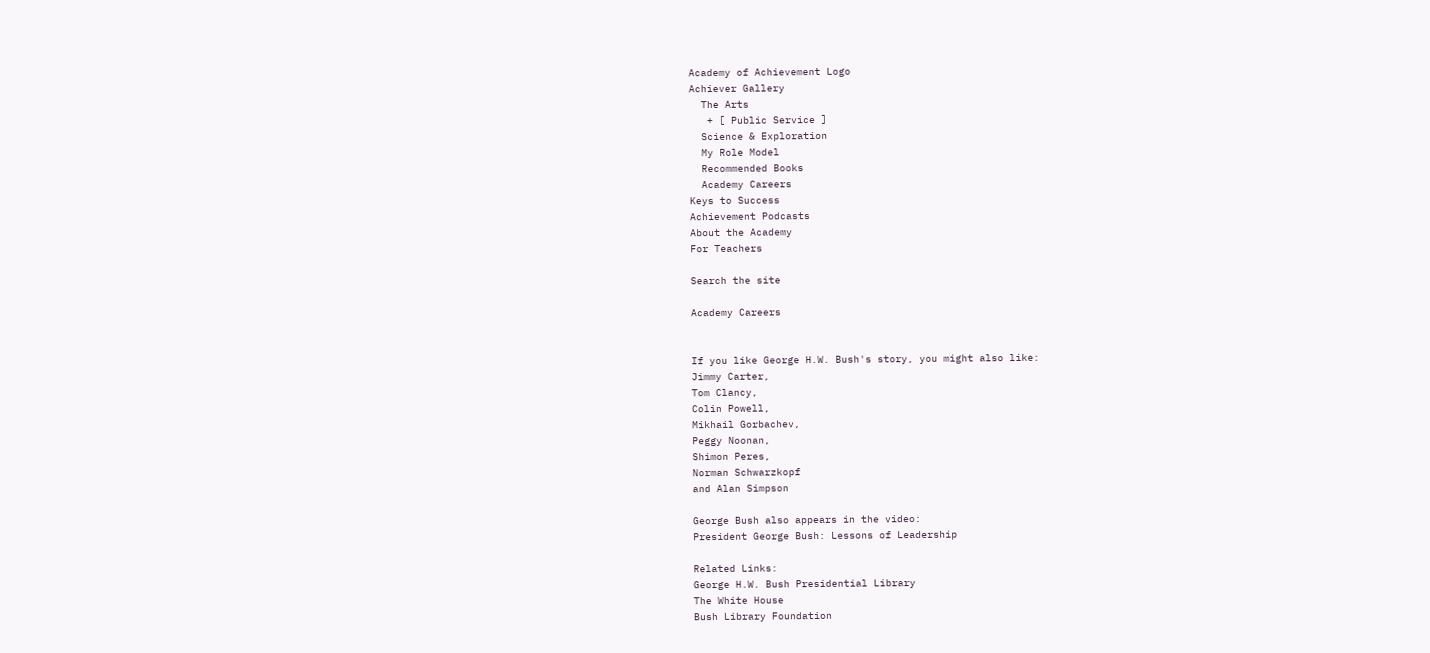Academy of Achievement Logo
Achiever Gallery
  The Arts
   + [ Public Service ]
  Science & Exploration
  My Role Model
  Recommended Books
  Academy Careers
Keys to Success
Achievement Podcasts
About the Academy
For Teachers

Search the site

Academy Careers


If you like George H.W. Bush's story, you might also like:
Jimmy Carter,
Tom Clancy,
Colin Powell,
Mikhail Gorbachev,
Peggy Noonan,
Shimon Peres,
Norman Schwarzkopf
and Alan Simpson

George Bush also appears in the video:
President George Bush: Lessons of Leadership

Related Links:
George H.W. Bush Presidential Library
The White House
Bush Library Foundation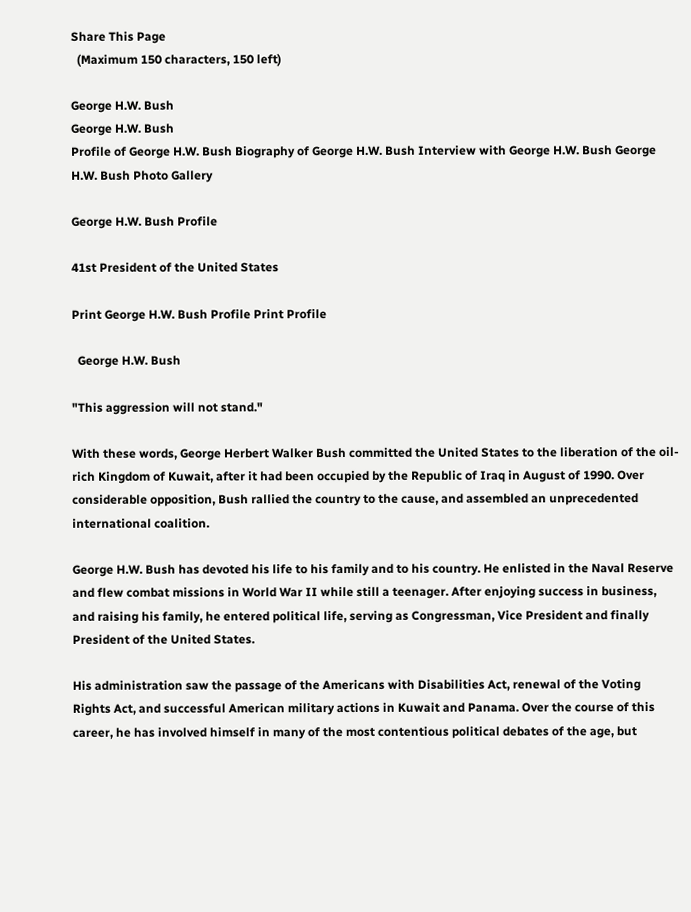Share This Page
  (Maximum 150 characters, 150 left)

George H.W. Bush
George H.W. Bush
Profile of George H.W. Bush Biography of George H.W. Bush Interview with George H.W. Bush George H.W. Bush Photo Gallery

George H.W. Bush Profile

41st President of the United States

Print George H.W. Bush Profile Print Profile

  George H.W. Bush

"This aggression will not stand."

With these words, George Herbert Walker Bush committed the United States to the liberation of the oil-rich Kingdom of Kuwait, after it had been occupied by the Republic of Iraq in August of 1990. Over considerable opposition, Bush rallied the country to the cause, and assembled an unprecedented international coalition.

George H.W. Bush has devoted his life to his family and to his country. He enlisted in the Naval Reserve and flew combat missions in World War II while still a teenager. After enjoying success in business, and raising his family, he entered political life, serving as Congressman, Vice President and finally President of the United States.

His administration saw the passage of the Americans with Disabilities Act, renewal of the Voting Rights Act, and successful American military actions in Kuwait and Panama. Over the course of this career, he has involved himself in many of the most contentious political debates of the age, but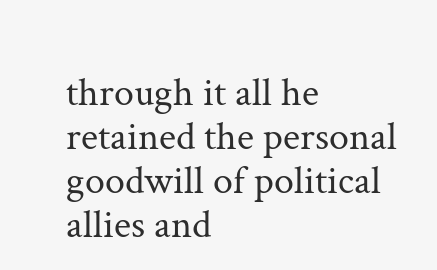through it all he retained the personal goodwill of political allies and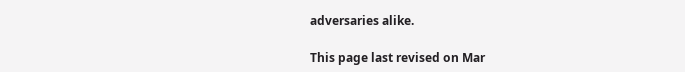adversaries alike.

This page last revised on Mar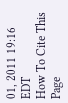01, 2011 19:16 EDT
How To Cite This Page